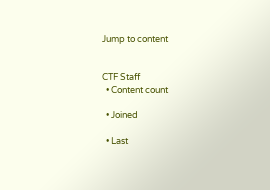Jump to content


CTF Staff
  • Content count

  • Joined

  • Last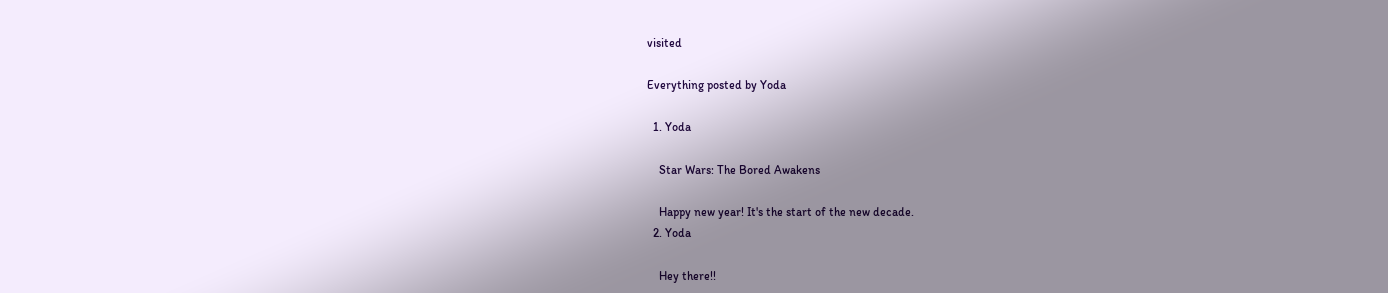visited

Everything posted by Yoda

  1. Yoda

    Star Wars: The Bored Awakens

    Happy new year! It's the start of the new decade.
  2. Yoda

    Hey there!!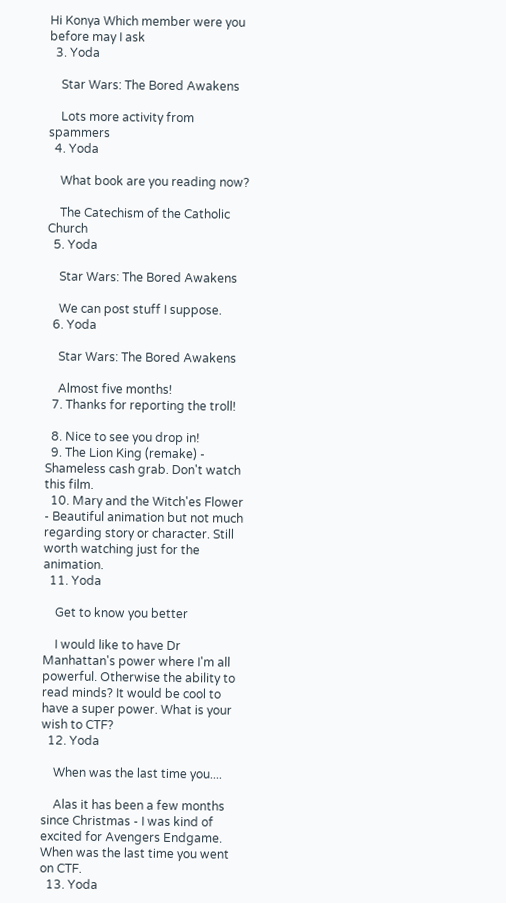Hi Konya Which member were you before may I ask
  3. Yoda

    Star Wars: The Bored Awakens

    Lots more activity from spammers
  4. Yoda

    What book are you reading now?

    The Catechism of the Catholic Church
  5. Yoda

    Star Wars: The Bored Awakens

    We can post stuff I suppose.
  6. Yoda

    Star Wars: The Bored Awakens

    Almost five months!
  7. Thanks for reporting the troll!

  8. Nice to see you drop in!
  9. The Lion King (remake) - Shameless cash grab. Don't watch this film.
  10. Mary and the Witch'es Flower - Beautiful animation but not much regarding story or character. Still worth watching just for the animation.
  11. Yoda

    Get to know you better

    I would like to have Dr Manhattan's power where I'm all powerful. Otherwise the ability to read minds? It would be cool to have a super power. What is your wish to CTF?
  12. Yoda

    When was the last time you....

    Alas it has been a few months since Christmas - I was kind of excited for Avengers Endgame. When was the last time you went on CTF.
  13. Yoda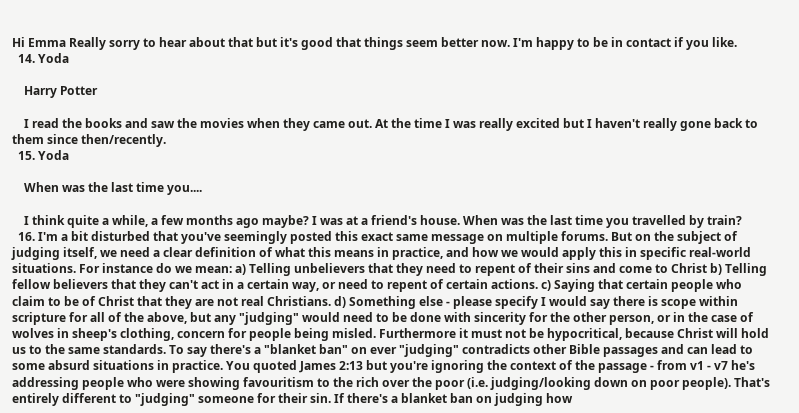Hi Emma Really sorry to hear about that but it's good that things seem better now. I'm happy to be in contact if you like.
  14. Yoda

    Harry Potter

    I read the books and saw the movies when they came out. At the time I was really excited but I haven't really gone back to them since then/recently.
  15. Yoda

    When was the last time you....

    I think quite a while, a few months ago maybe? I was at a friend's house. When was the last time you travelled by train?
  16. I'm a bit disturbed that you've seemingly posted this exact same message on multiple forums. But on the subject of judging itself, we need a clear definition of what this means in practice, and how we would apply this in specific real-world situations. For instance do we mean: a) Telling unbelievers that they need to repent of their sins and come to Christ b) Telling fellow believers that they can't act in a certain way, or need to repent of certain actions. c) Saying that certain people who claim to be of Christ that they are not real Christians. d) Something else - please specify I would say there is scope within scripture for all of the above, but any "judging" would need to be done with sincerity for the other person, or in the case of wolves in sheep's clothing, concern for people being misled. Furthermore it must not be hypocritical, because Christ will hold us to the same standards. To say there's a "blanket ban" on ever "judging" contradicts other Bible passages and can lead to some absurd situations in practice. You quoted James 2:13 but you're ignoring the context of the passage - from v1 - v7 he's addressing people who were showing favouritism to the rich over the poor (i.e. judging/looking down on poor people). That's entirely different to "judging" someone for their sin. If there's a blanket ban on judging how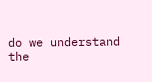do we understand the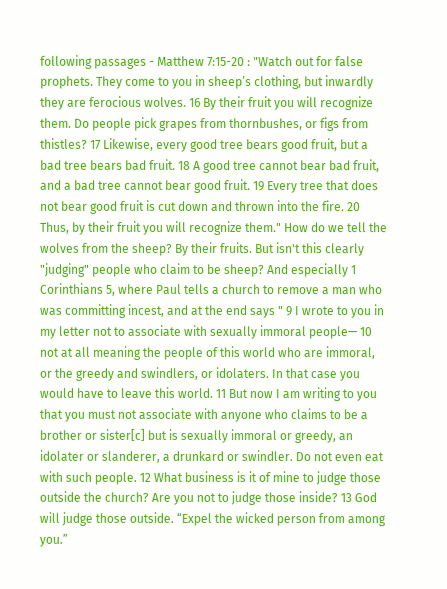following passages - Matthew 7:15-20 : "Watch out for false prophets. They come to you in sheep’s clothing, but inwardly they are ferocious wolves. 16 By their fruit you will recognize them. Do people pick grapes from thornbushes, or figs from thistles? 17 Likewise, every good tree bears good fruit, but a bad tree bears bad fruit. 18 A good tree cannot bear bad fruit, and a bad tree cannot bear good fruit. 19 Every tree that does not bear good fruit is cut down and thrown into the fire. 20 Thus, by their fruit you will recognize them." How do we tell the wolves from the sheep? By their fruits. But isn't this clearly "judging" people who claim to be sheep? And especially 1 Corinthians 5, where Paul tells a church to remove a man who was committing incest, and at the end says " 9 I wrote to you in my letter not to associate with sexually immoral people— 10 not at all meaning the people of this world who are immoral, or the greedy and swindlers, or idolaters. In that case you would have to leave this world. 11 But now I am writing to you that you must not associate with anyone who claims to be a brother or sister[c] but is sexually immoral or greedy, an idolater or slanderer, a drunkard or swindler. Do not even eat with such people. 12 What business is it of mine to judge those outside the church? Are you not to judge those inside? 13 God will judge those outside. “Expel the wicked person from among you.”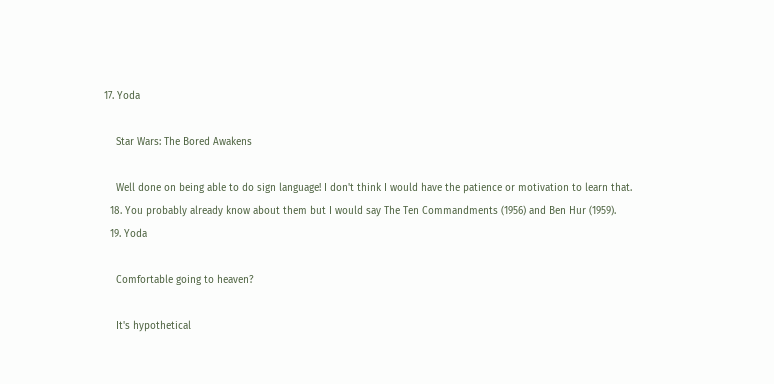17. Yoda

    Star Wars: The Bored Awakens

    Well done on being able to do sign language! I don't think I would have the patience or motivation to learn that.
  18. You probably already know about them but I would say The Ten Commandments (1956) and Ben Hur (1959).
  19. Yoda

    Comfortable going to heaven?

    It's hypothetical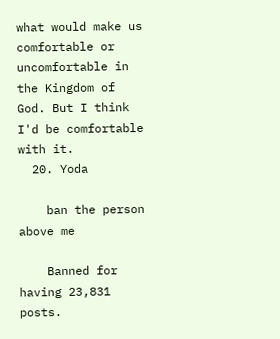what would make us comfortable or uncomfortable in the Kingdom of God. But I think I'd be comfortable with it.
  20. Yoda

    ban the person above me

    Banned for having 23,831 posts.